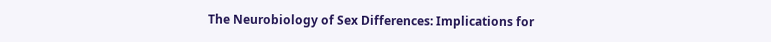The Neurobiology of Sex Differences: Implications for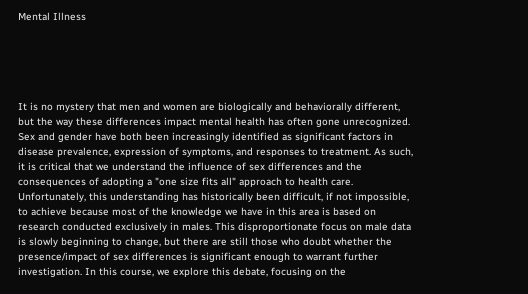Mental Illness





It is no mystery that men and women are biologically and behaviorally different, but the way these differences impact mental health has often gone unrecognized. Sex and gender have both been increasingly identified as significant factors in disease prevalence, expression of symptoms, and responses to treatment. As such, it is critical that we understand the influence of sex differences and the consequences of adopting a "one size fits all" approach to health care. Unfortunately, this understanding has historically been difficult, if not impossible, to achieve because most of the knowledge we have in this area is based on research conducted exclusively in males. This disproportionate focus on male data is slowly beginning to change, but there are still those who doubt whether the presence/impact of sex differences is significant enough to warrant further investigation. In this course, we explore this debate, focusing on the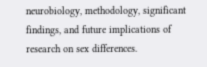neurobiology, methodology, significant findings, and future implications of research on sex differences.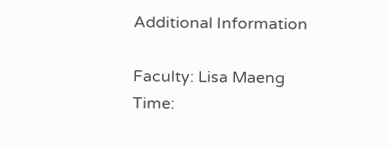Additional Information

Faculty: Lisa Maeng
Time: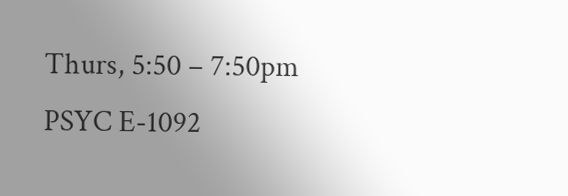Thurs, 5:50 – 7:50pm
PSYC E-1092